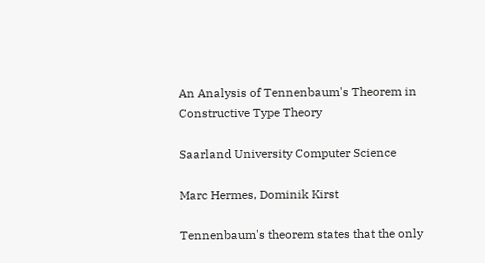An Analysis of Tennenbaum's Theorem in Constructive Type Theory

Saarland University Computer Science

Marc Hermes, Dominik Kirst

Tennenbaum's theorem states that the only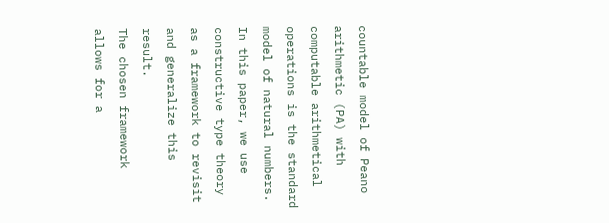countable model of Peano arithmetic (PA) with computable arithmetical operations is the standard model of natural numbers. In this paper, we use constructive type theory as a framework to revisit and generalize this result.
The chosen framework allows for a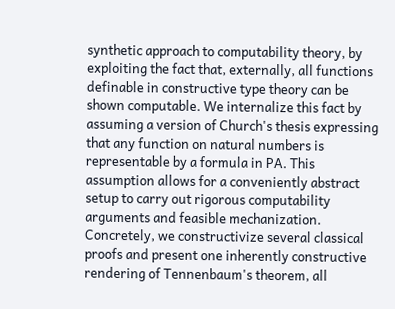synthetic approach to computability theory, by exploiting the fact that, externally, all functions definable in constructive type theory can be shown computable. We internalize this fact by assuming a version of Church's thesis expressing that any function on natural numbers is representable by a formula in PA. This assumption allows for a conveniently abstract setup to carry out rigorous computability arguments and feasible mechanization.
Concretely, we constructivize several classical proofs and present one inherently constructive rendering of Tennenbaum's theorem, all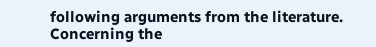following arguments from the literature. Concerning the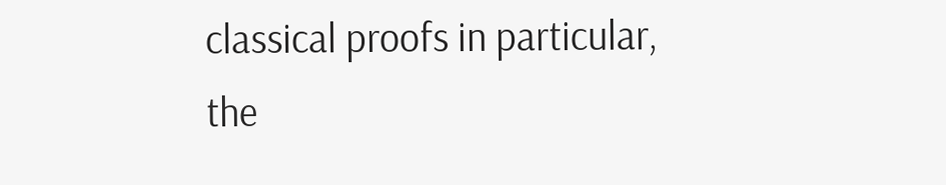classical proofs in particular, the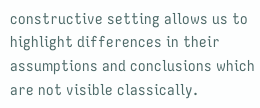constructive setting allows us to highlight differences in their assumptions and conclusions which are not visible classically.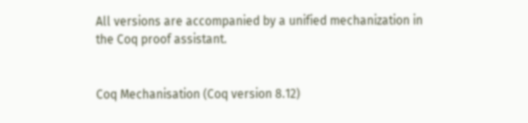All versions are accompanied by a unified mechanization in the Coq proof assistant.


Coq Mechanisation (Coq version 8.12)